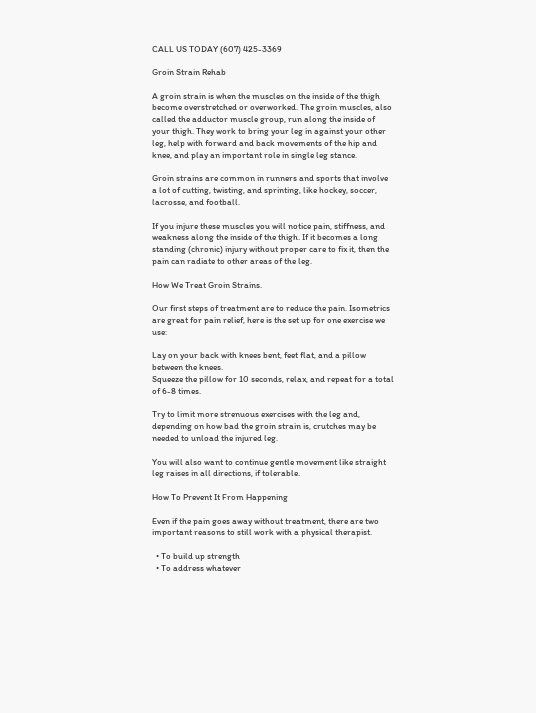CALL US TODAY (607) 425-3369

Groin Strain Rehab

A groin strain is when the muscles on the inside of the thigh become overstretched or overworked. The groin muscles, also called the adductor muscle group, run along the inside of your thigh. They work to bring your leg in against your other leg, help with forward and back movements of the hip and knee, and play an important role in single leg stance.

Groin strains are common in runners and sports that involve a lot of cutting, twisting, and sprinting, like hockey, soccer, lacrosse, and football.

If you injure these muscles you will notice pain, stiffness, and weakness along the inside of the thigh. If it becomes a long standing (chronic) injury without proper care to fix it, then the pain can radiate to other areas of the leg.

How We Treat Groin Strains.

Our first steps of treatment are to reduce the pain. Isometrics are great for pain relief, here is the set up for one exercise we use:

Lay on your back with knees bent, feet flat, and a pillow between the knees.
Squeeze the pillow for 10 seconds, relax, and repeat for a total of 6-8 times.

Try to limit more strenuous exercises with the leg and, depending on how bad the groin strain is, crutches may be needed to unload the injured leg.

You will also want to continue gentle movement like straight leg raises in all directions, if tolerable.

How To Prevent It From Happening

Even if the pain goes away without treatment, there are two important reasons to still work with a physical therapist.

  • To build up strength
  • To address whatever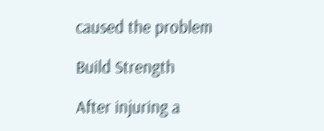caused the problem

Build Strength

After injuring a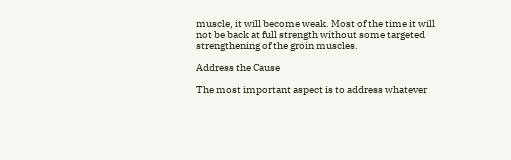muscle, it will become weak. Most of the time it will not be back at full strength without some targeted strengthening of the groin muscles.

Address the Cause

The most important aspect is to address whatever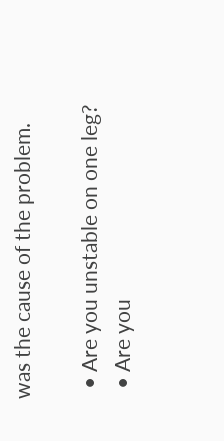was the cause of the problem.

  • Are you unstable on one leg?
  • Are you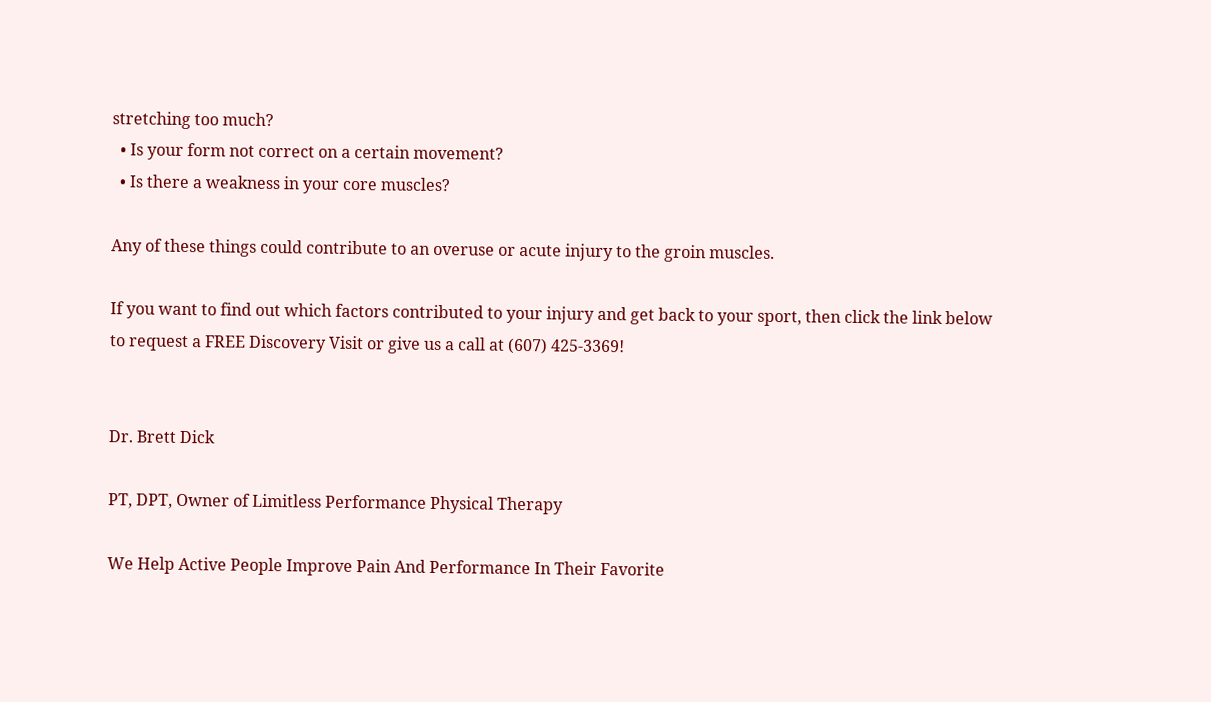stretching too much?
  • Is your form not correct on a certain movement?
  • Is there a weakness in your core muscles?

Any of these things could contribute to an overuse or acute injury to the groin muscles.

If you want to find out which factors contributed to your injury and get back to your sport, then click the link below to request a FREE Discovery Visit or give us a call at (607) 425-3369!


Dr. Brett Dick

PT, DPT, Owner of Limitless Performance Physical Therapy

We Help Active People Improve Pain And Performance In Their Favorite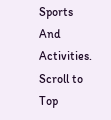Sports And Activities.
Scroll to Top